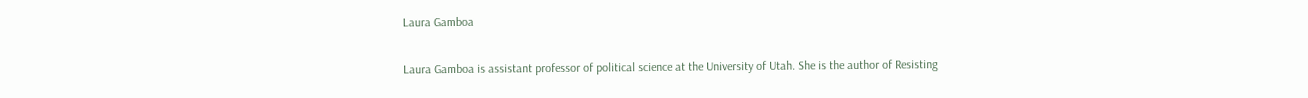Laura Gamboa

Laura Gamboa is assistant professor of political science at the University of Utah. She is the author of Resisting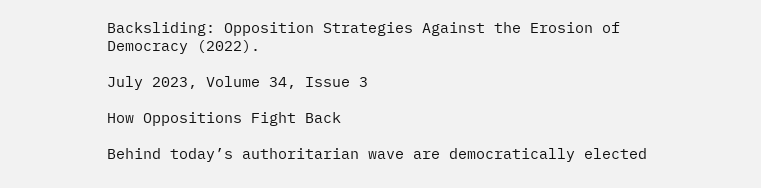Backsliding: Opposition Strategies Against the Erosion of Democracy (2022).

July 2023, Volume 34, Issue 3

How Oppositions Fight Back

Behind today’s authoritarian wave are democratically elected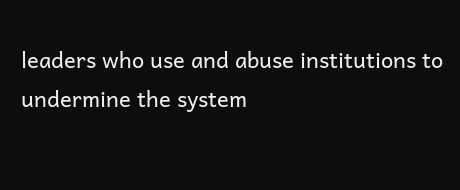leaders who use and abuse institutions to undermine the system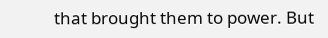that brought them to power. But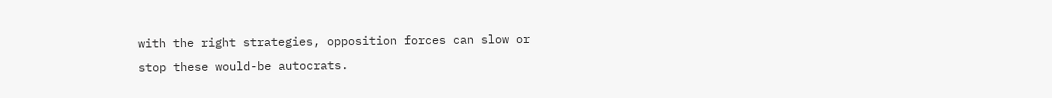with the right strategies, opposition forces can slow or stop these would-be autocrats.